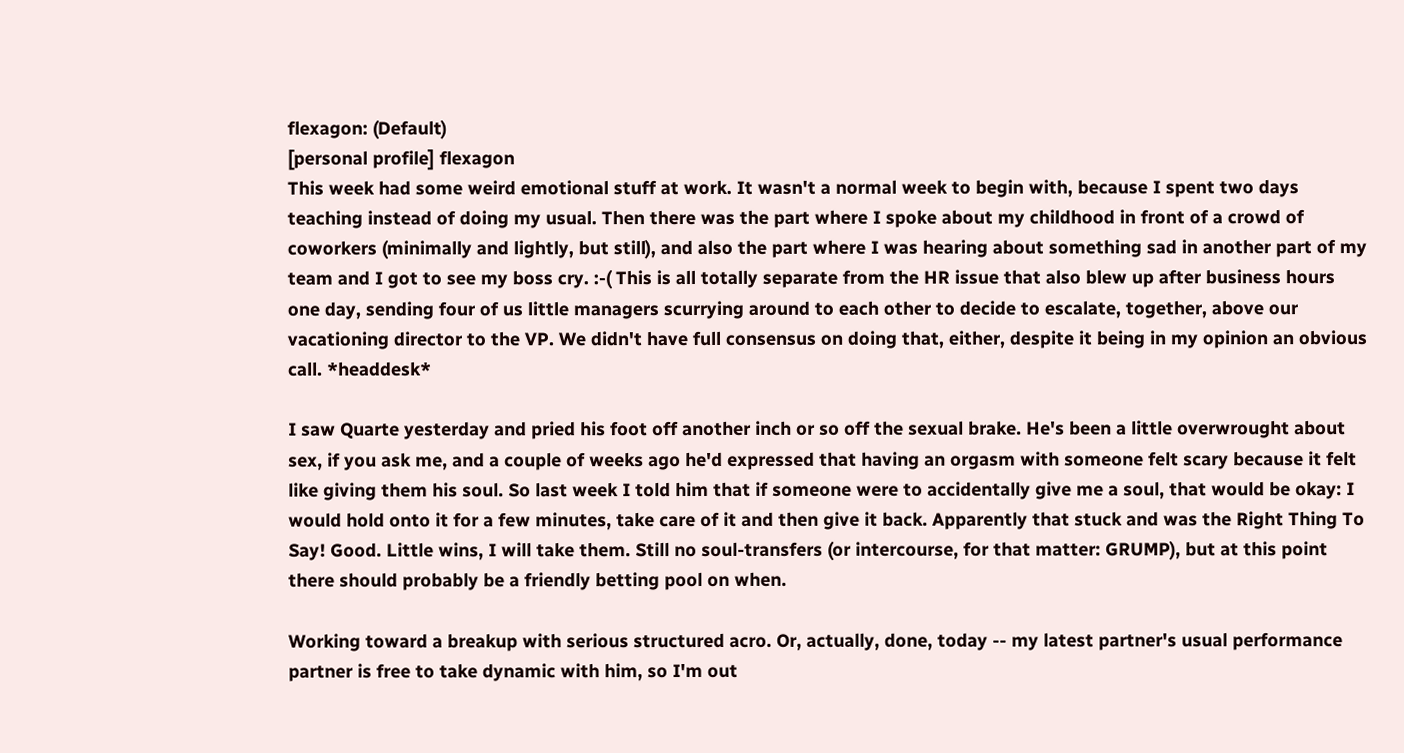flexagon: (Default)
[personal profile] flexagon
This week had some weird emotional stuff at work. It wasn't a normal week to begin with, because I spent two days teaching instead of doing my usual. Then there was the part where I spoke about my childhood in front of a crowd of coworkers (minimally and lightly, but still), and also the part where I was hearing about something sad in another part of my team and I got to see my boss cry. :-( This is all totally separate from the HR issue that also blew up after business hours one day, sending four of us little managers scurrying around to each other to decide to escalate, together, above our vacationing director to the VP. We didn't have full consensus on doing that, either, despite it being in my opinion an obvious call. *headdesk*

I saw Quarte yesterday and pried his foot off another inch or so off the sexual brake. He's been a little overwrought about sex, if you ask me, and a couple of weeks ago he'd expressed that having an orgasm with someone felt scary because it felt like giving them his soul. So last week I told him that if someone were to accidentally give me a soul, that would be okay: I would hold onto it for a few minutes, take care of it and then give it back. Apparently that stuck and was the Right Thing To Say! Good. Little wins, I will take them. Still no soul-transfers (or intercourse, for that matter: GRUMP), but at this point there should probably be a friendly betting pool on when.

Working toward a breakup with serious structured acro. Or, actually, done, today -- my latest partner's usual performance partner is free to take dynamic with him, so I'm out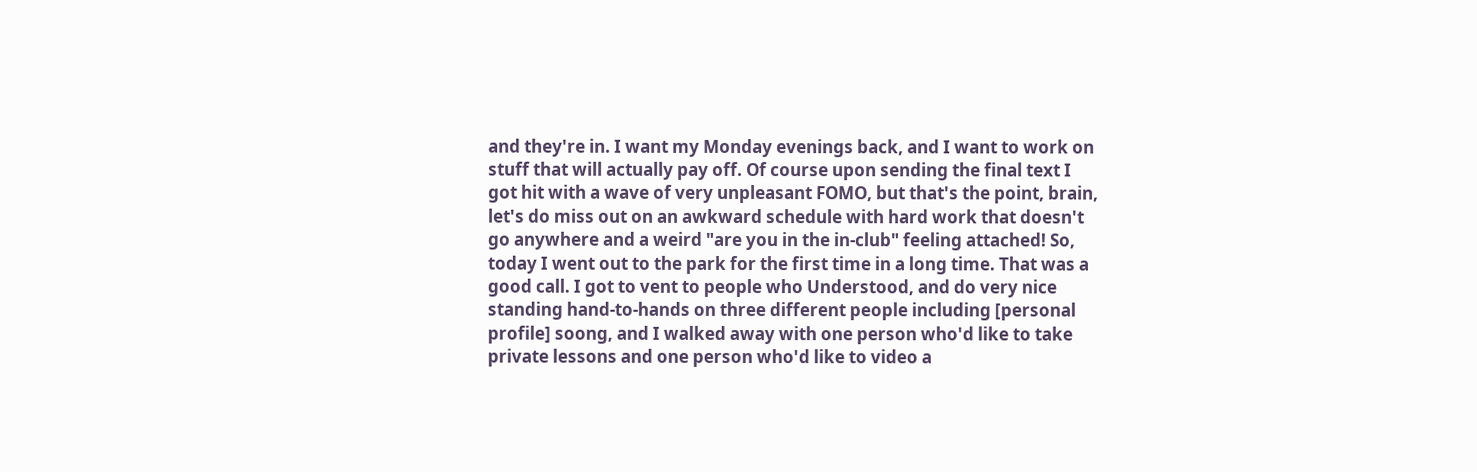and they're in. I want my Monday evenings back, and I want to work on stuff that will actually pay off. Of course upon sending the final text I got hit with a wave of very unpleasant FOMO, but that's the point, brain, let's do miss out on an awkward schedule with hard work that doesn't go anywhere and a weird "are you in the in-club" feeling attached! So, today I went out to the park for the first time in a long time. That was a good call. I got to vent to people who Understood, and do very nice standing hand-to-hands on three different people including [personal profile] soong, and I walked away with one person who'd like to take private lessons and one person who'd like to video a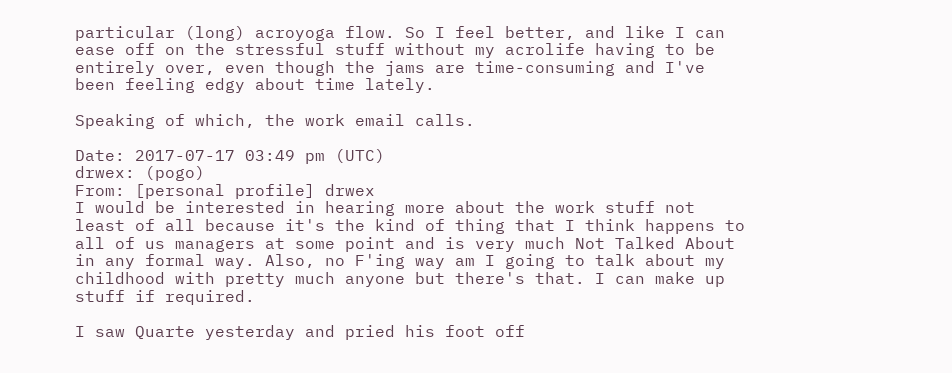particular (long) acroyoga flow. So I feel better, and like I can ease off on the stressful stuff without my acrolife having to be entirely over, even though the jams are time-consuming and I've been feeling edgy about time lately.

Speaking of which, the work email calls.

Date: 2017-07-17 03:49 pm (UTC)
drwex: (pogo)
From: [personal profile] drwex
I would be interested in hearing more about the work stuff not least of all because it's the kind of thing that I think happens to all of us managers at some point and is very much Not Talked About in any formal way. Also, no F'ing way am I going to talk about my childhood with pretty much anyone but there's that. I can make up stuff if required.

I saw Quarte yesterday and pried his foot off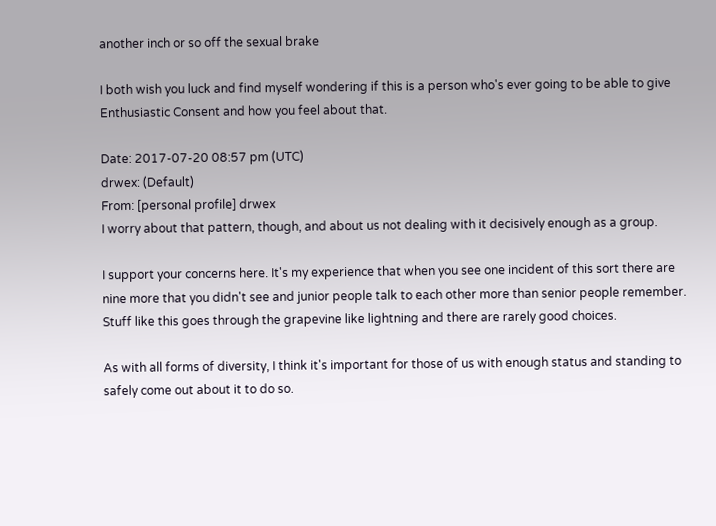another inch or so off the sexual brake

I both wish you luck and find myself wondering if this is a person who's ever going to be able to give Enthusiastic Consent and how you feel about that.

Date: 2017-07-20 08:57 pm (UTC)
drwex: (Default)
From: [personal profile] drwex
I worry about that pattern, though, and about us not dealing with it decisively enough as a group.

I support your concerns here. It's my experience that when you see one incident of this sort there are nine more that you didn't see and junior people talk to each other more than senior people remember. Stuff like this goes through the grapevine like lightning and there are rarely good choices.

As with all forms of diversity, I think it's important for those of us with enough status and standing to safely come out about it to do so.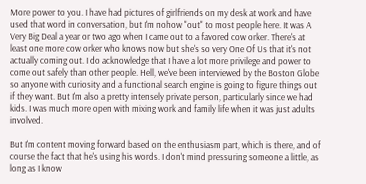More power to you. I have had pictures of girlfriends on my desk at work and have used that word in conversation, but I'm nohow "out" to most people here. It was A Very Big Deal a year or two ago when I came out to a favored cow orker. There's at least one more cow orker who knows now but she's so very One Of Us that it's not actually coming out. I do acknowledge that I have a lot more privilege and power to come out safely than other people. Hell, we've been interviewed by the Boston Globe so anyone with curiosity and a functional search engine is going to figure things out if they want. But I'm also a pretty intensely private person, particularly since we had kids. I was much more open with mixing work and family life when it was just adults involved.

But I'm content moving forward based on the enthusiasm part, which is there, and of course the fact that he's using his words. I don't mind pressuring someone a little, as long as I know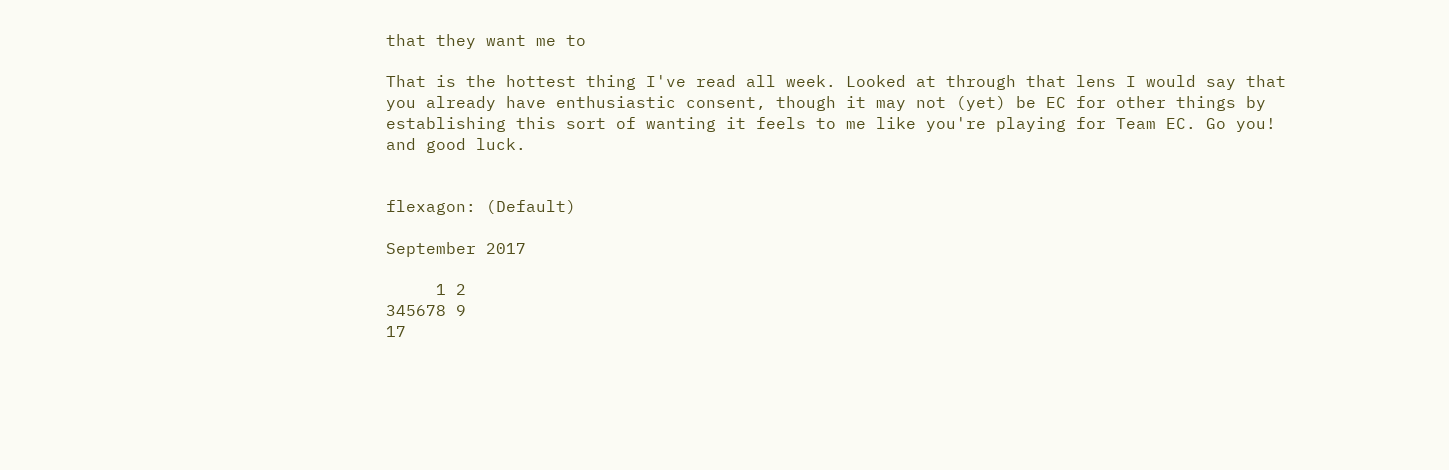that they want me to

That is the hottest thing I've read all week. Looked at through that lens I would say that you already have enthusiastic consent, though it may not (yet) be EC for other things by establishing this sort of wanting it feels to me like you're playing for Team EC. Go you! and good luck.


flexagon: (Default)

September 2017

     1 2
345678 9
17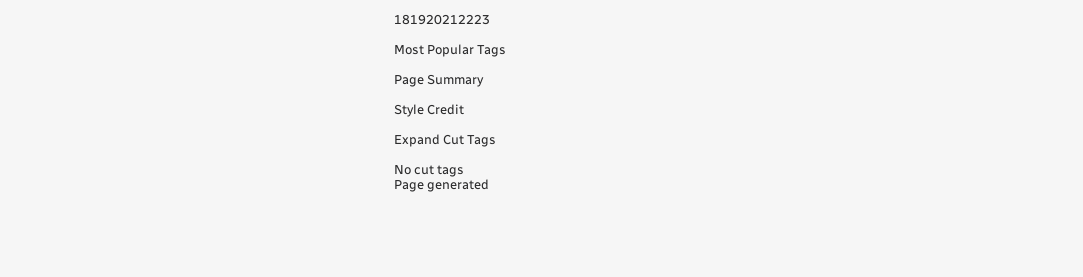181920212223

Most Popular Tags

Page Summary

Style Credit

Expand Cut Tags

No cut tags
Page generated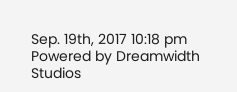Sep. 19th, 2017 10:18 pm
Powered by Dreamwidth Studios